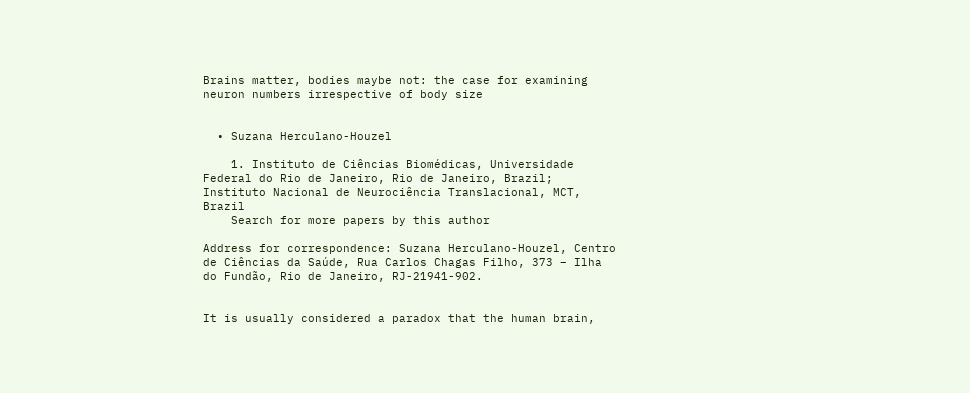Brains matter, bodies maybe not: the case for examining neuron numbers irrespective of body size


  • Suzana Herculano-Houzel

    1. Instituto de Ciências Biomédicas, Universidade Federal do Rio de Janeiro, Rio de Janeiro, Brazil; Instituto Nacional de Neurociência Translacional, MCT, Brazil
    Search for more papers by this author

Address for correspondence: Suzana Herculano-Houzel, Centro de Ciências da Saúde, Rua Carlos Chagas Filho, 373 – Ilha do Fundão, Rio de Janeiro, RJ-21941-902.


It is usually considered a paradox that the human brain,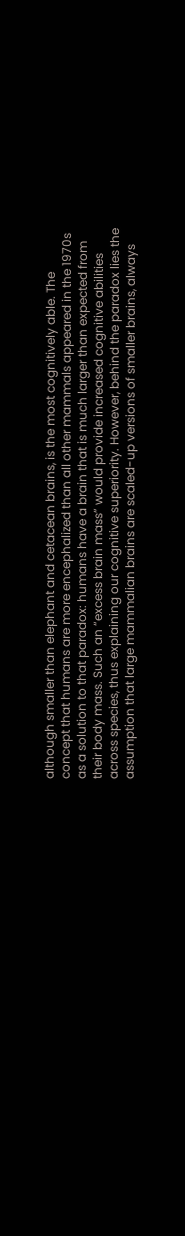although smaller than elephant and cetacean brains, is the most cognitively able. The concept that humans are more encephalized than all other mammals appeared in the 1970s as a solution to that paradox: humans have a brain that is much larger than expected from their body mass. Such an “excess brain mass” would provide increased cognitive abilities across species, thus explaining our cognitive superiority. However, behind the paradox lies the assumption that large mammalian brains are scaled-up versions of smaller brains, always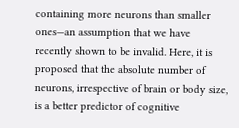containing more neurons than smaller ones—an assumption that we have recently shown to be invalid. Here, it is proposed that the absolute number of neurons, irrespective of brain or body size, is a better predictor of cognitive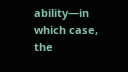ability—in which case, the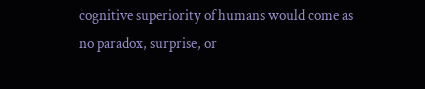cognitive superiority of humans would come as no paradox, surprise, or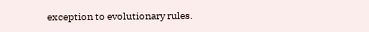exception to evolutionary rules.